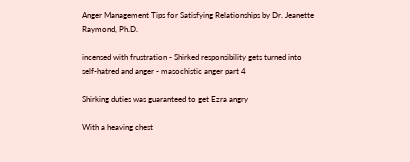Anger Management Tips for Satisfying Relationships by Dr. Jeanette Raymond, Ph.D.

incensed with frustration - Shirked responsibility gets turned into self-hatred and anger - masochistic anger part 4

Shirking duties was guaranteed to get Ezra angry

With a heaving chest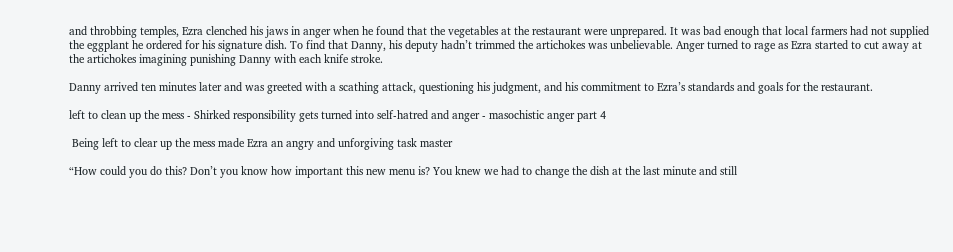and throbbing temples, Ezra clenched his jaws in anger when he found that the vegetables at the restaurant were unprepared. It was bad enough that local farmers had not supplied the eggplant he ordered for his signature dish. To find that Danny, his deputy hadn’t trimmed the artichokes was unbelievable. Anger turned to rage as Ezra started to cut away at the artichokes imagining punishing Danny with each knife stroke.

Danny arrived ten minutes later and was greeted with a scathing attack, questioning his judgment, and his commitment to Ezra’s standards and goals for the restaurant.

left to clean up the mess - Shirked responsibility gets turned into self-hatred and anger - masochistic anger part 4

 Being left to clear up the mess made Ezra an angry and unforgiving task master

“How could you do this? Don’t you know how important this new menu is? You knew we had to change the dish at the last minute and still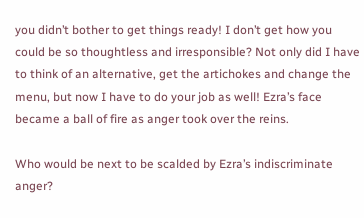you didn’t bother to get things ready! I don’t get how you could be so thoughtless and irresponsible? Not only did I have to think of an alternative, get the artichokes and change the menu, but now I have to do your job as well! Ezra’s face became a ball of fire as anger took over the reins.

Who would be next to be scalded by Ezra’s indiscriminate anger?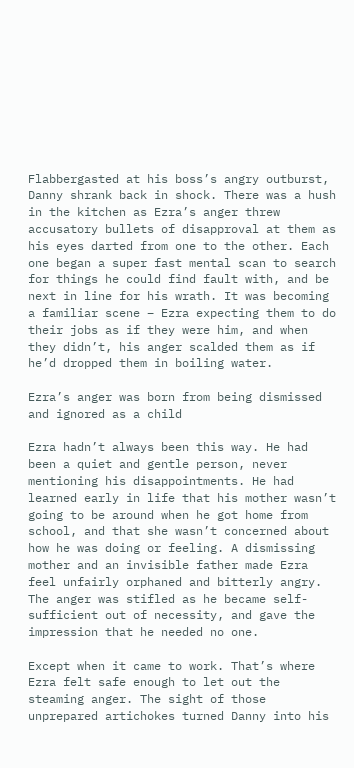Flabbergasted at his boss’s angry outburst, Danny shrank back in shock. There was a hush in the kitchen as Ezra’s anger threw accusatory bullets of disapproval at them as his eyes darted from one to the other. Each one began a super fast mental scan to search for things he could find fault with, and be next in line for his wrath. It was becoming a familiar scene – Ezra expecting them to do their jobs as if they were him, and when they didn’t, his anger scalded them as if he’d dropped them in boiling water.

Ezra’s anger was born from being dismissed and ignored as a child

Ezra hadn’t always been this way. He had been a quiet and gentle person, never mentioning his disappointments. He had learned early in life that his mother wasn’t going to be around when he got home from school, and that she wasn’t concerned about how he was doing or feeling. A dismissing mother and an invisible father made Ezra feel unfairly orphaned and bitterly angry. The anger was stifled as he became self-sufficient out of necessity, and gave the impression that he needed no one.

Except when it came to work. That’s where Ezra felt safe enough to let out the steaming anger. The sight of those unprepared artichokes turned Danny into his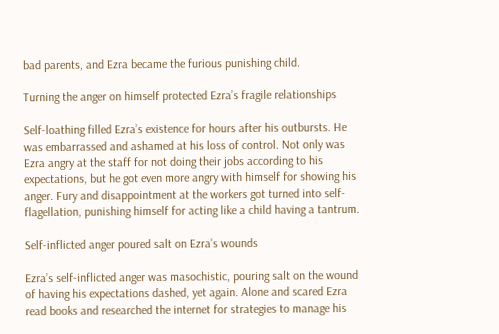bad parents, and Ezra became the furious punishing child.

Turning the anger on himself protected Ezra’s fragile relationships

Self-loathing filled Ezra’s existence for hours after his outbursts. He was embarrassed and ashamed at his loss of control. Not only was Ezra angry at the staff for not doing their jobs according to his expectations, but he got even more angry with himself for showing his anger. Fury and disappointment at the workers got turned into self-flagellation, punishing himself for acting like a child having a tantrum.

Self-inflicted anger poured salt on Ezra’s wounds

Ezra’s self-inflicted anger was masochistic, pouring salt on the wound of having his expectations dashed, yet again. Alone and scared Ezra read books and researched the internet for strategies to manage his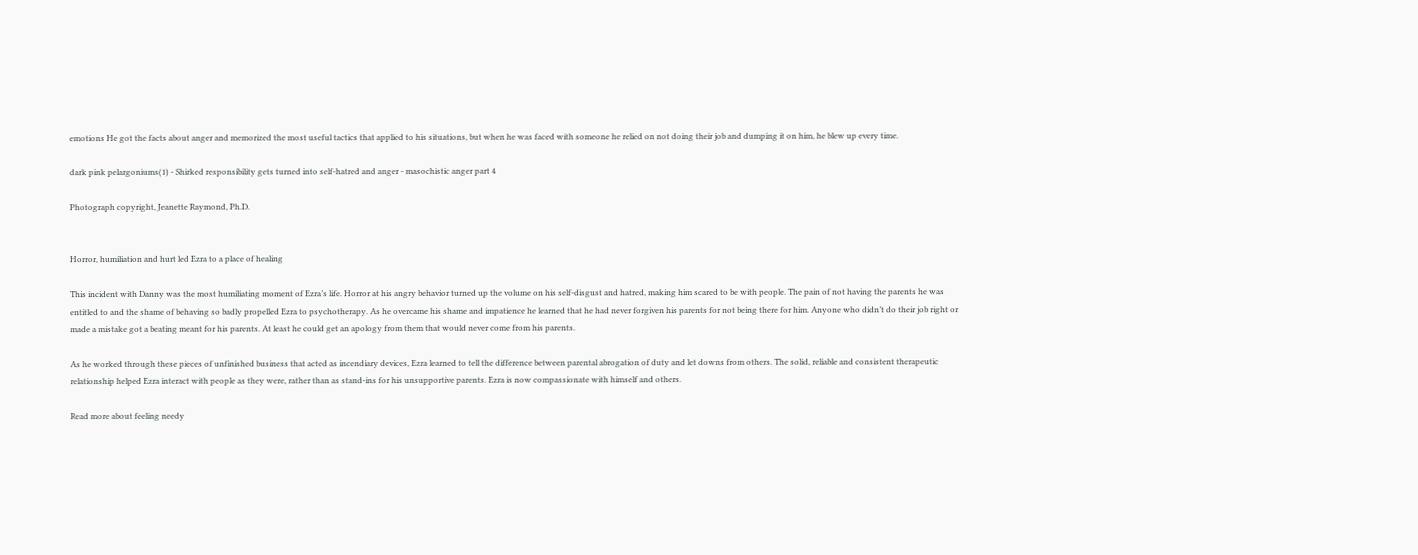emotions He got the facts about anger and memorized the most useful tactics that applied to his situations, but when he was faced with someone he relied on not doing their job and dumping it on him, he blew up every time.

dark pink pelargoniums(1) - Shirked responsibility gets turned into self-hatred and anger - masochistic anger part 4

Photograph copyright, Jeanette Raymond, Ph.D.


Horror, humiliation and hurt led Ezra to a place of healing

This incident with Danny was the most humiliating moment of Ezra’s life. Horror at his angry behavior turned up the volume on his self-disgust and hatred, making him scared to be with people. The pain of not having the parents he was entitled to and the shame of behaving so badly propelled Ezra to psychotherapy. As he overcame his shame and impatience he learned that he had never forgiven his parents for not being there for him. Anyone who didn’t do their job right or made a mistake got a beating meant for his parents. At least he could get an apology from them that would never come from his parents.

As he worked through these pieces of unfinished business that acted as incendiary devices, Ezra learned to tell the difference between parental abrogation of duty and let downs from others. The solid, reliable and consistent therapeutic relationship helped Ezra interact with people as they were, rather than as stand-ins for his unsupportive parents. Ezra is now compassionate with himself and others.

Read more about feeling needy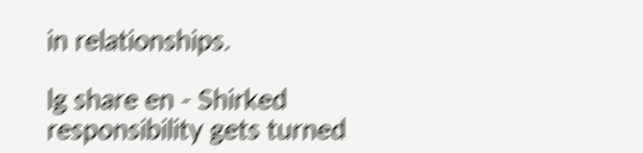in relationships.

lg share en - Shirked responsibility gets turned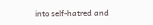into self-hatred and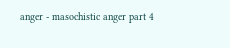anger - masochistic anger part 4